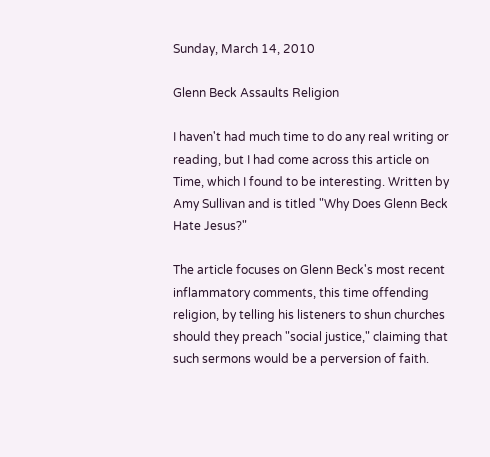Sunday, March 14, 2010

Glenn Beck Assaults Religion

I haven't had much time to do any real writing or reading, but I had come across this article on Time, which I found to be interesting. Written by Amy Sullivan and is titled "Why Does Glenn Beck Hate Jesus?"

The article focuses on Glenn Beck's most recent inflammatory comments, this time offending religion, by telling his listeners to shun churches should they preach "social justice," claiming that such sermons would be a perversion of faith.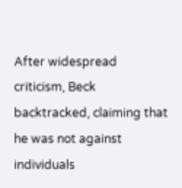After widespread criticism, Beck backtracked, claiming that he was not against individuals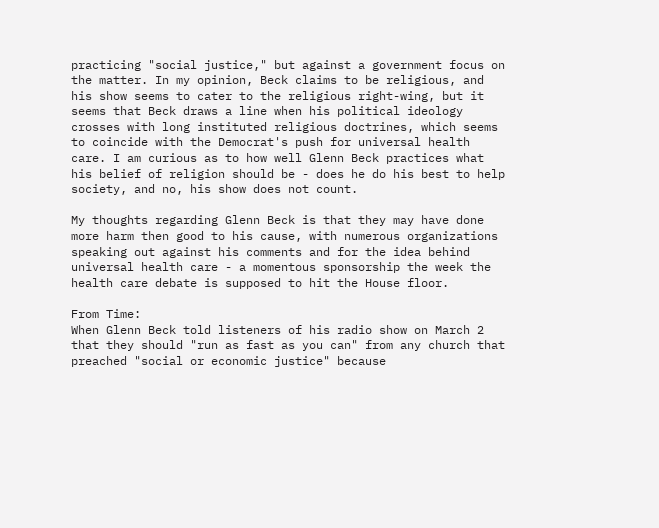practicing "social justice," but against a government focus on the matter. In my opinion, Beck claims to be religious, and his show seems to cater to the religious right-wing, but it seems that Beck draws a line when his political ideology crosses with long instituted religious doctrines, which seems to coincide with the Democrat's push for universal health care. I am curious as to how well Glenn Beck practices what his belief of religion should be - does he do his best to help society, and no, his show does not count.

My thoughts regarding Glenn Beck is that they may have done more harm then good to his cause, with numerous organizations speaking out against his comments and for the idea behind universal health care - a momentous sponsorship the week the health care debate is supposed to hit the House floor.

From Time:
When Glenn Beck told listeners of his radio show on March 2 that they should "run as fast as you can" from any church that preached "social or economic justice" because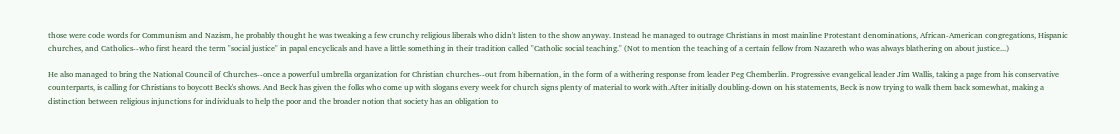those were code words for Communism and Nazism, he probably thought he was tweaking a few crunchy religious liberals who didn't listen to the show anyway. Instead he managed to outrage Christians in most mainline Protestant denominations, African-American congregations, Hispanic churches, and Catholics--who first heard the term "social justice" in papal encyclicals and have a little something in their tradition called "Catholic social teaching." (Not to mention the teaching of a certain fellow from Nazareth who was always blathering on about justice...)

He also managed to bring the National Council of Churches--once a powerful umbrella organization for Christian churches--out from hibernation, in the form of a withering response from leader Peg Chemberlin. Progressive evangelical leader Jim Wallis, taking a page from his conservative counterparts, is calling for Christians to boycott Beck's shows. And Beck has given the folks who come up with slogans every week for church signs plenty of material to work with.After initially doubling-down on his statements, Beck is now trying to walk them back somewhat, making a distinction between religious injunctions for individuals to help the poor and the broader notion that society has an obligation to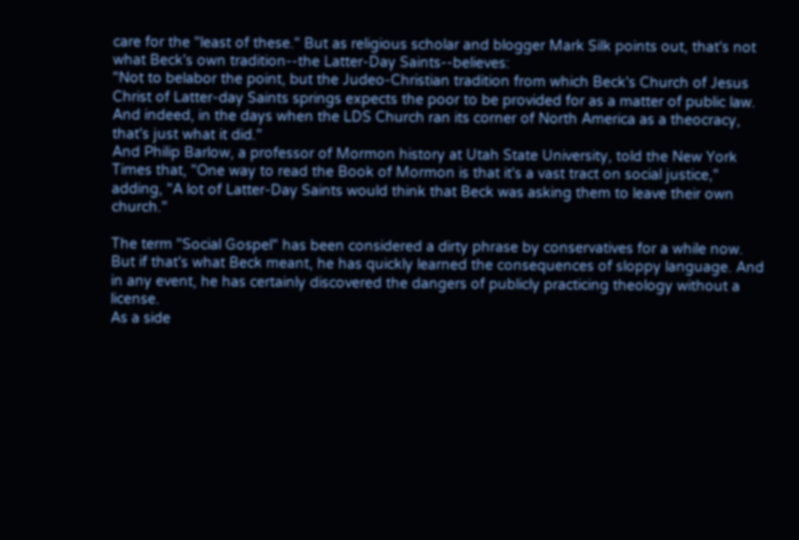care for the "least of these." But as religious scholar and blogger Mark Silk points out, that's not what Beck's own tradition--the Latter-Day Saints--believes:
"Not to belabor the point, but the Judeo-Christian tradition from which Beck's Church of Jesus Christ of Latter-day Saints springs expects the poor to be provided for as a matter of public law. And indeed, in the days when the LDS Church ran its corner of North America as a theocracy, that's just what it did."
And Philip Barlow, a professor of Mormon history at Utah State University, told the New York Times that, "One way to read the Book of Mormon is that it's a vast tract on social justice," adding, "A lot of Latter-Day Saints would think that Beck was asking them to leave their own church."

The term "Social Gospel" has been considered a dirty phrase by conservatives for a while now. But if that's what Beck meant, he has quickly learned the consequences of sloppy language. And in any event, he has certainly discovered the dangers of publicly practicing theology without a license.
As a side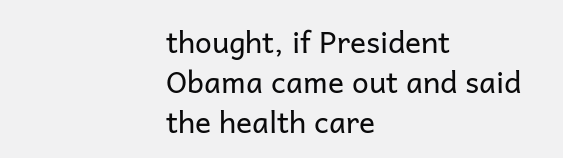thought, if President Obama came out and said the health care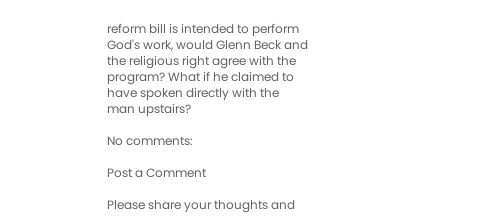reform bill is intended to perform God's work, would Glenn Beck and the religious right agree with the program? What if he claimed to have spoken directly with the man upstairs?

No comments:

Post a Comment

Please share your thoughts and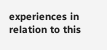experiences in relation to this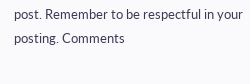post. Remember to be respectful in your posting. Comments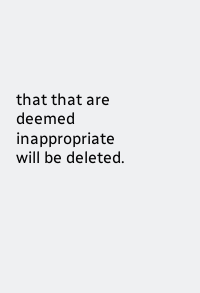that that are deemed inappropriate will be deleted.